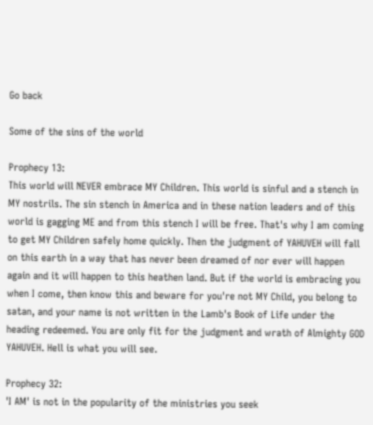Go back

Some of the sins of the world

Prophecy 13:
This world will NEVER embrace MY Children. This world is sinful and a stench in MY nostrils. The sin stench in America and in these nation leaders and of this world is gagging ME and from this stench I will be free. That's why I am coming to get MY Children safely home quickly. Then the judgment of YAHUVEH will fall on this earth in a way that has never been dreamed of nor ever will happen again and it will happen to this heathen land. But if the world is embracing you when I come, then know this and beware for you're not MY Child, you belong to satan, and your name is not written in the Lamb's Book of Life under the heading redeemed. You are only fit for the judgment and wrath of Almighty GOD YAHUVEH. Hell is what you will see.

Prophecy 32:
'I AM' is not in the popularity of the ministries you seek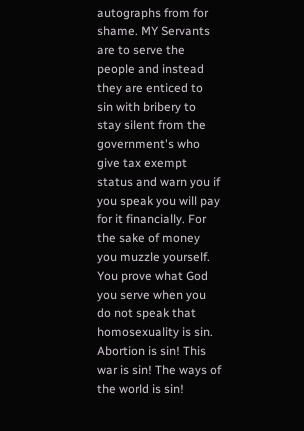autographs from for shame. MY Servants are to serve the people and instead they are enticed to sin with bribery to stay silent from the government's who give tax exempt status and warn you if you speak you will pay for it financially. For the sake of money you muzzle yourself. You prove what God you serve when you do not speak that homosexuality is sin. Abortion is sin! This war is sin! The ways of the world is sin!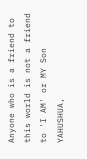Anyone who is a friend to this world is not a friend to 'I AM' or MY Son YAHUSHUA,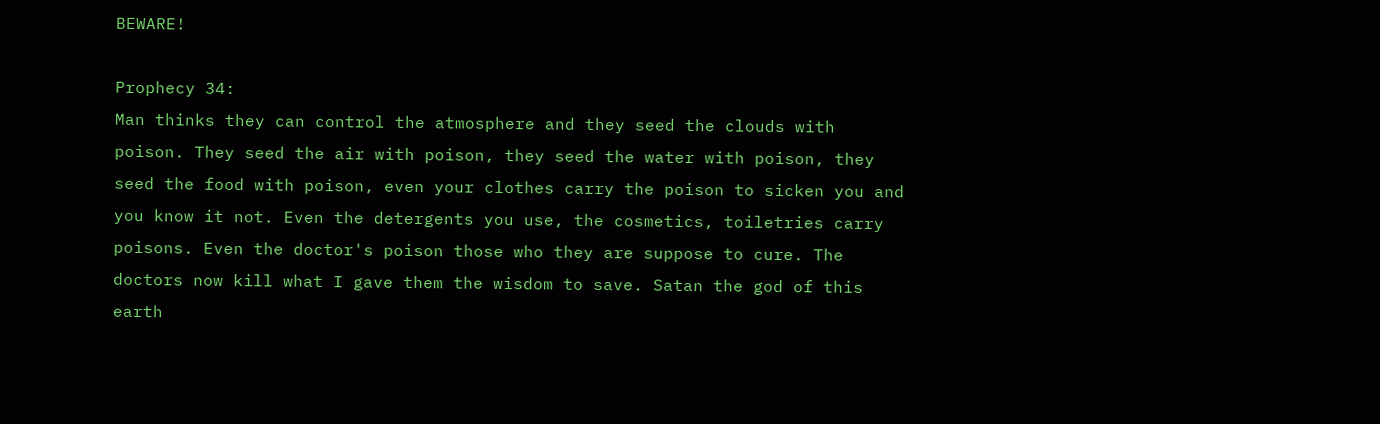BEWARE!

Prophecy 34:
Man thinks they can control the atmosphere and they seed the clouds with poison. They seed the air with poison, they seed the water with poison, they seed the food with poison, even your clothes carry the poison to sicken you and you know it not. Even the detergents you use, the cosmetics, toiletries carry poisons. Even the doctor's poison those who they are suppose to cure. The doctors now kill what I gave them the wisdom to save. Satan the god of this earth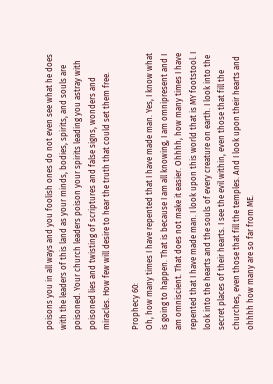poisons you in all ways and you foolish ones do not even see what he does with the leaders of this land as your minds, bodies, spirits, and souls are poisoned. Your church leaders poison your spirits leading you astray with poisoned lies and twisting of scriptures and false signs, wonders and miracles. How few will desire to hear the truth that could set them free.

Prophecy 60:
Oh, how many times I have repented that I have made man. Yes, I know what is going to happen. That is because I am all knowing, I am omnipresent and I am omniscient. That does not make it easier. Ohhhh, how many times I have repented that I have made man. I look upon this world that is MY footstool. I look into the hearts and the souls of every creature on earth. I look into the secret places of their hearts. I see the evil within, even those that fill the churches, even those that fill the temples. And I look upon their hearts and ohhhh how many are so far from ME.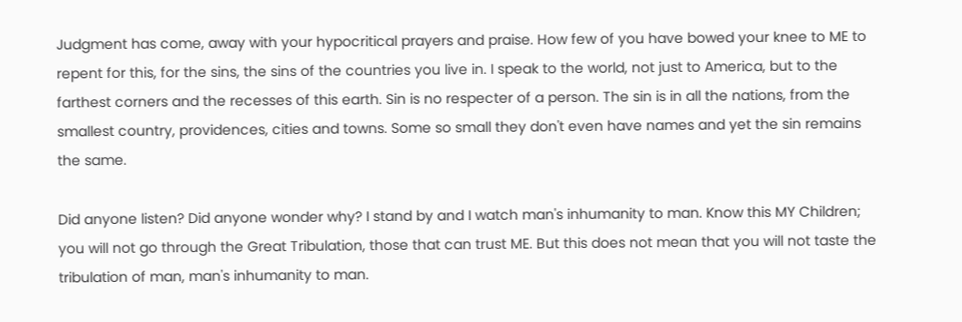Judgment has come, away with your hypocritical prayers and praise. How few of you have bowed your knee to ME to repent for this, for the sins, the sins of the countries you live in. I speak to the world, not just to America, but to the farthest corners and the recesses of this earth. Sin is no respecter of a person. The sin is in all the nations, from the smallest country, providences, cities and towns. Some so small they don't even have names and yet the sin remains the same.

Did anyone listen? Did anyone wonder why? I stand by and I watch man's inhumanity to man. Know this MY Children; you will not go through the Great Tribulation, those that can trust ME. But this does not mean that you will not taste the tribulation of man, man's inhumanity to man.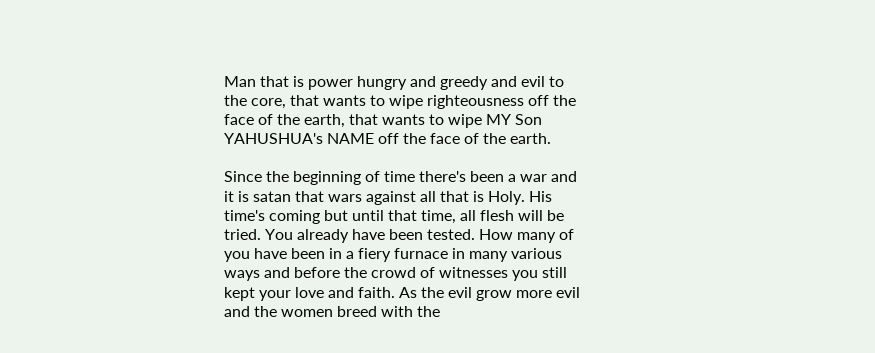Man that is power hungry and greedy and evil to the core, that wants to wipe righteousness off the face of the earth, that wants to wipe MY Son YAHUSHUA's NAME off the face of the earth.

Since the beginning of time there's been a war and it is satan that wars against all that is Holy. His time's coming but until that time, all flesh will be tried. You already have been tested. How many of you have been in a fiery furnace in many various ways and before the crowd of witnesses you still kept your love and faith. As the evil grow more evil and the women breed with the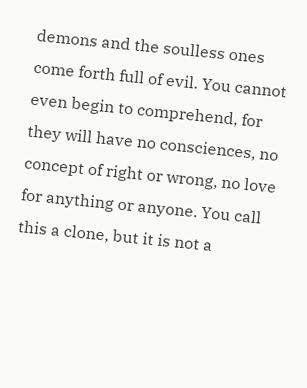demons and the soulless ones come forth full of evil. You cannot even begin to comprehend, for they will have no consciences, no concept of right or wrong, no love for anything or anyone. You call this a clone, but it is not a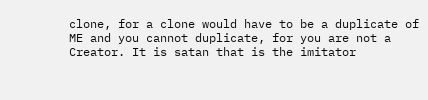clone, for a clone would have to be a duplicate of ME and you cannot duplicate, for you are not a Creator. It is satan that is the imitator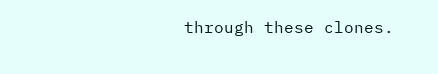through these clones.